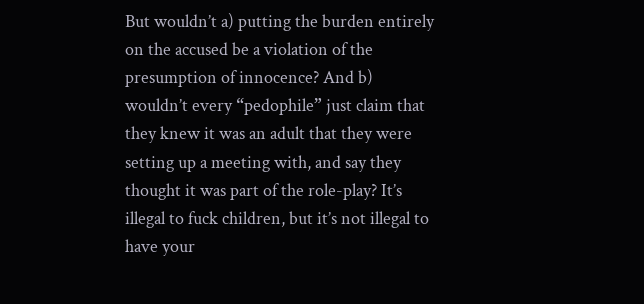But wouldn’t a) putting the burden entirely on the accused be a violation of the presumption of innocence? And b) wouldn’t every “pedophile” just claim that they knew it was an adult that they were setting up a meeting with, and say they thought it was part of the role-play? It’s illegal to fuck children, but it’s not illegal to have your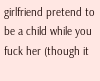girlfriend pretend to be a child while you fuck her (though it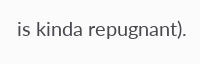is kinda repugnant).